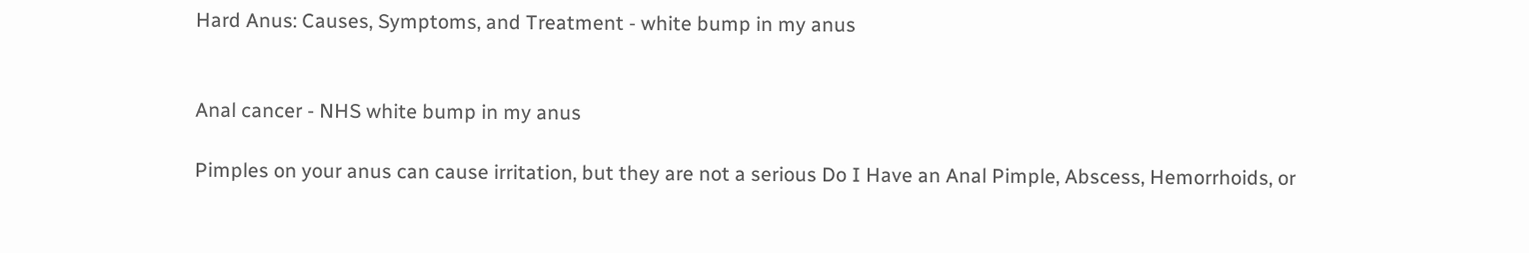Hard Anus: Causes, Symptoms, and Treatment - white bump in my anus


Anal cancer - NHS white bump in my anus

Pimples on your anus can cause irritation, but they are not a serious Do I Have an Anal Pimple, Abscess, Hemorrhoids, or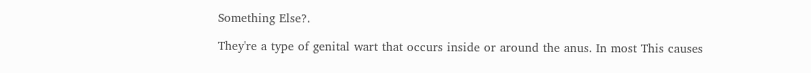Something Else?.

They're a type of genital wart that occurs inside or around the anus. In most This causes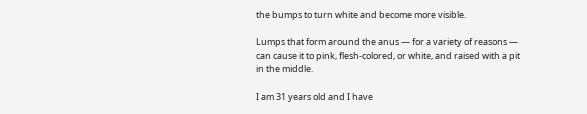the bumps to turn white and become more visible.

Lumps that form around the anus — for a variety of reasons — can cause it to pink, flesh-colored, or white, and raised with a pit in the middle.

I am 31 years old and I have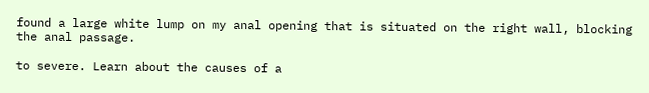found a large white lump on my anal opening that is situated on the right wall, blocking the anal passage.

to severe. Learn about the causes of a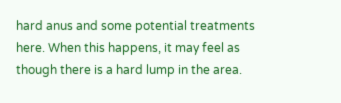hard anus and some potential treatments here. When this happens, it may feel as though there is a hard lump in the area.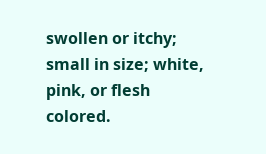swollen or itchy; small in size; white, pink, or flesh colored.